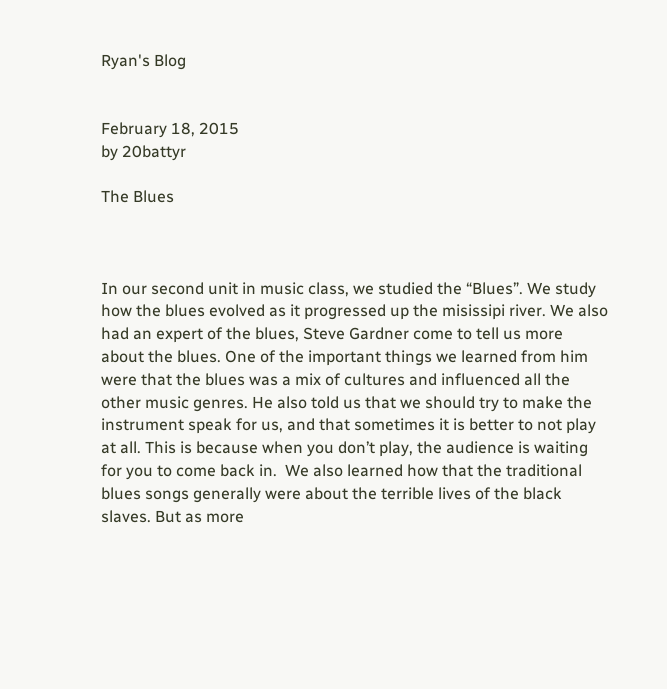Ryan's Blog


February 18, 2015
by 20battyr

The Blues



In our second unit in music class, we studied the “Blues”. We study how the blues evolved as it progressed up the misissipi river. We also had an expert of the blues, Steve Gardner come to tell us more about the blues. One of the important things we learned from him were that the blues was a mix of cultures and influenced all the other music genres. He also told us that we should try to make the instrument speak for us, and that sometimes it is better to not play at all. This is because when you don’t play, the audience is waiting for you to come back in.  We also learned how that the traditional blues songs generally were about the terrible lives of the black slaves. But as more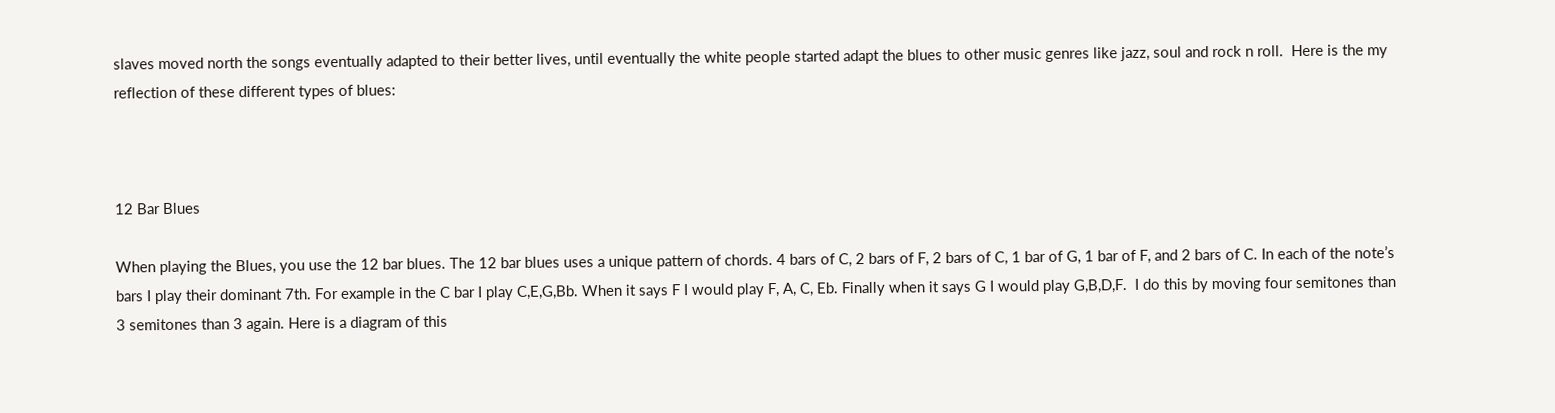slaves moved north the songs eventually adapted to their better lives, until eventually the white people started adapt the blues to other music genres like jazz, soul and rock n roll.  Here is the my reflection of these different types of blues:



12 Bar Blues

When playing the Blues, you use the 12 bar blues. The 12 bar blues uses a unique pattern of chords. 4 bars of C, 2 bars of F, 2 bars of C, 1 bar of G, 1 bar of F, and 2 bars of C. In each of the note’s bars I play their dominant 7th. For example in the C bar I play C,E,G,Bb. When it says F I would play F, A, C, Eb. Finally when it says G I would play G,B,D,F.  I do this by moving four semitones than 3 semitones than 3 again. Here is a diagram of this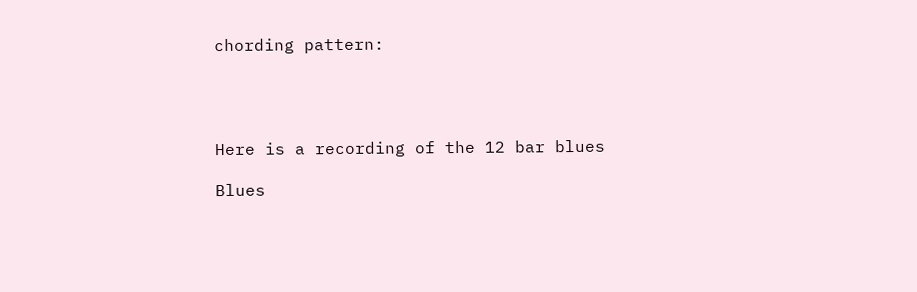chording pattern:




Here is a recording of the 12 bar blues

Blues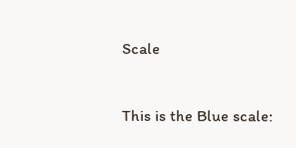Scale


This is the Blue scale: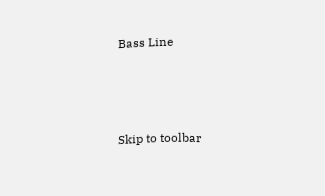Bass Line



Skip to toolbar